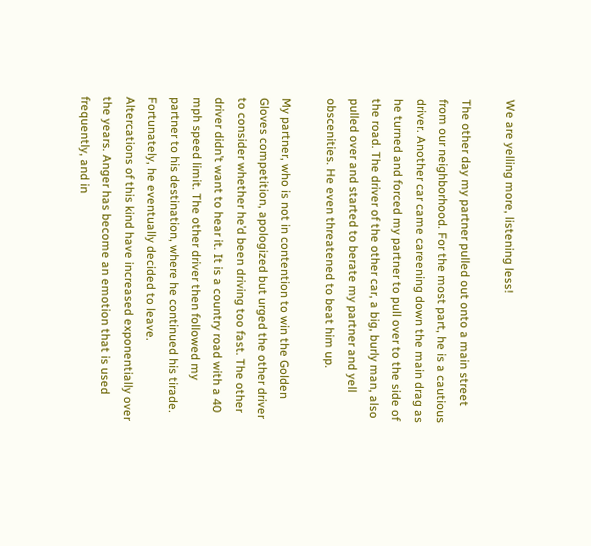We are yelling more, listening less!

The other day my partner pulled out onto a main street from our neighborhood. For the most part, he is a cautious driver. Another car came careening down the main drag as he turned and forced my partner to pull over to the side of the road. The driver of the other car, a big, burly man, also pulled over and started to berate my partner and yell obscenities. He even threatened to beat him up.

My partner, who is not in contention to win the Golden Gloves competition, apologized but urged the other driver to consider whether he’d been driving too fast. The other driver didn’t want to hear it. It is a country road with a 40 mph speed limit. The other driver then followed my partner to his destination, where he continued his tirade. Fortunately, he eventually decided to leave.
Altercations of this kind have increased exponentially over the years. Anger has become an emotion that is used frequently, and in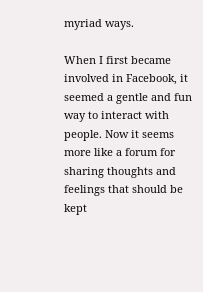myriad ways.

When I first became involved in Facebook, it seemed a gentle and fun way to interact with people. Now it seems more like a forum for sharing thoughts and feelings that should be kept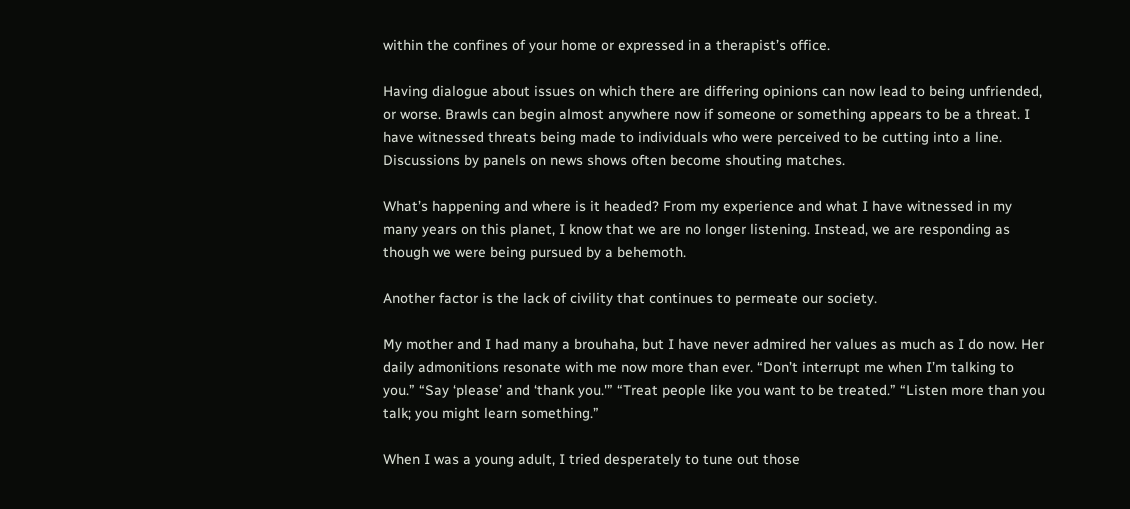within the confines of your home or expressed in a therapist’s office.

Having dialogue about issues on which there are differing opinions can now lead to being unfriended, or worse. Brawls can begin almost anywhere now if someone or something appears to be a threat. I have witnessed threats being made to individuals who were perceived to be cutting into a line. Discussions by panels on news shows often become shouting matches.

What’s happening and where is it headed? From my experience and what I have witnessed in my many years on this planet, I know that we are no longer listening. Instead, we are responding as though we were being pursued by a behemoth.

Another factor is the lack of civility that continues to permeate our society.

My mother and I had many a brouhaha, but I have never admired her values as much as I do now. Her daily admonitions resonate with me now more than ever. “Don’t interrupt me when I’m talking to you.” “Say ‘please’ and ‘thank you.'” “Treat people like you want to be treated.” “Listen more than you talk; you might learn something.”

When I was a young adult, I tried desperately to tune out those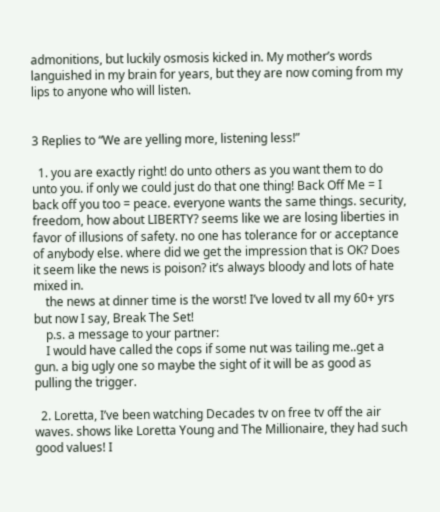admonitions, but luckily osmosis kicked in. My mother’s words languished in my brain for years, but they are now coming from my lips to anyone who will listen.


3 Replies to “We are yelling more, listening less!”

  1. you are exactly right! do unto others as you want them to do unto you. if only we could just do that one thing! Back Off Me = I back off you too = peace. everyone wants the same things. security, freedom, how about LIBERTY? seems like we are losing liberties in favor of illusions of safety. no one has tolerance for or acceptance of anybody else. where did we get the impression that is OK? Does it seem like the news is poison? it’s always bloody and lots of hate mixed in.
    the news at dinner time is the worst! I’ve loved tv all my 60+ yrs but now I say, Break The Set!
    p.s. a message to your partner:
    I would have called the cops if some nut was tailing me..get a gun. a big ugly one so maybe the sight of it will be as good as pulling the trigger.

  2. Loretta, I’ve been watching Decades tv on free tv off the air waves. shows like Loretta Young and The Millionaire, they had such good values! I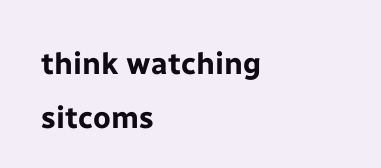think watching sitcoms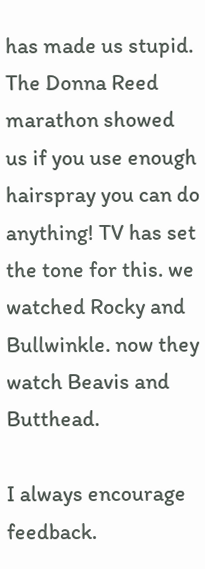has made us stupid. The Donna Reed marathon showed us if you use enough hairspray you can do anything! TV has set the tone for this. we watched Rocky and Bullwinkle. now they watch Beavis and Butthead.

I always encourage feedback.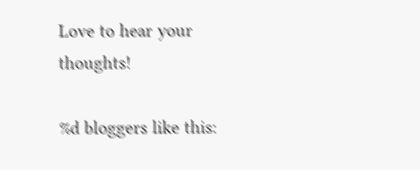Love to hear your thoughts!

%d bloggers like this: